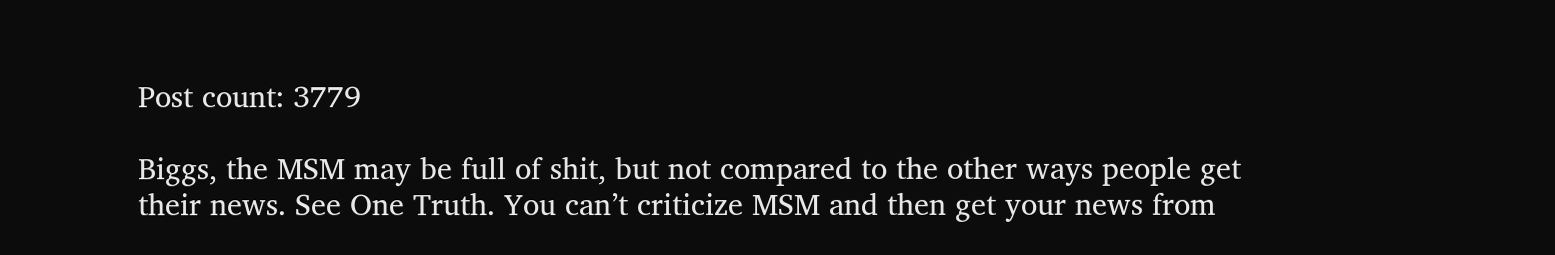Post count: 3779

Biggs, the MSM may be full of shit, but not compared to the other ways people get their news. See One Truth. You can’t criticize MSM and then get your news from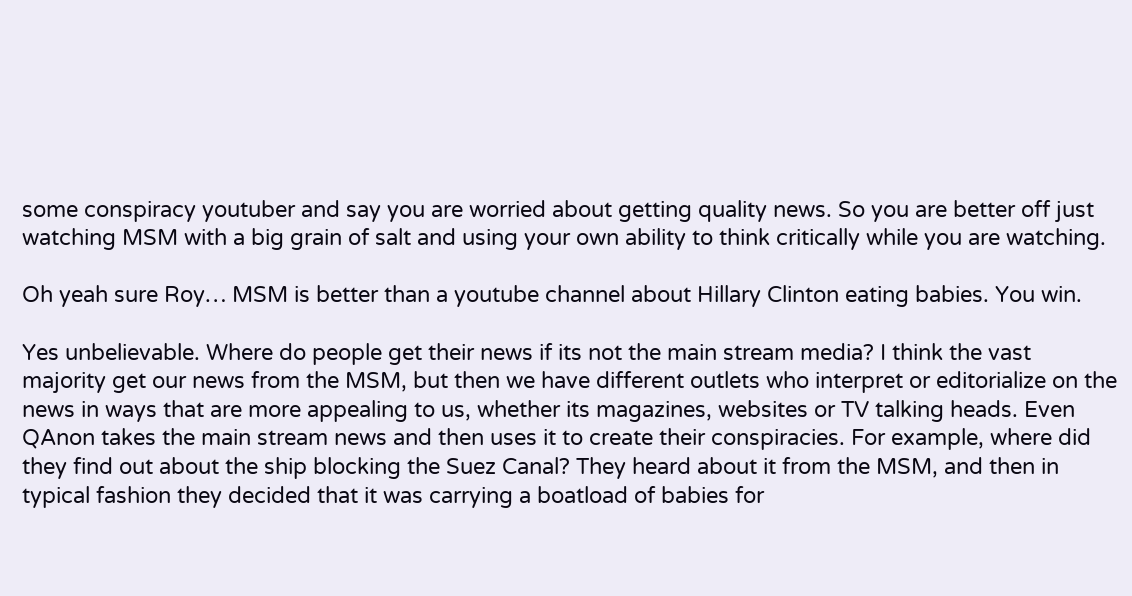some conspiracy youtuber and say you are worried about getting quality news. So you are better off just watching MSM with a big grain of salt and using your own ability to think critically while you are watching.

Oh yeah sure Roy… MSM is better than a youtube channel about Hillary Clinton eating babies. You win.

Yes unbelievable. Where do people get their news if its not the main stream media? I think the vast majority get our news from the MSM, but then we have different outlets who interpret or editorialize on the news in ways that are more appealing to us, whether its magazines, websites or TV talking heads. Even QAnon takes the main stream news and then uses it to create their conspiracies. For example, where did they find out about the ship blocking the Suez Canal? They heard about it from the MSM, and then in typical fashion they decided that it was carrying a boatload of babies for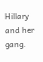Hillary and her gang.